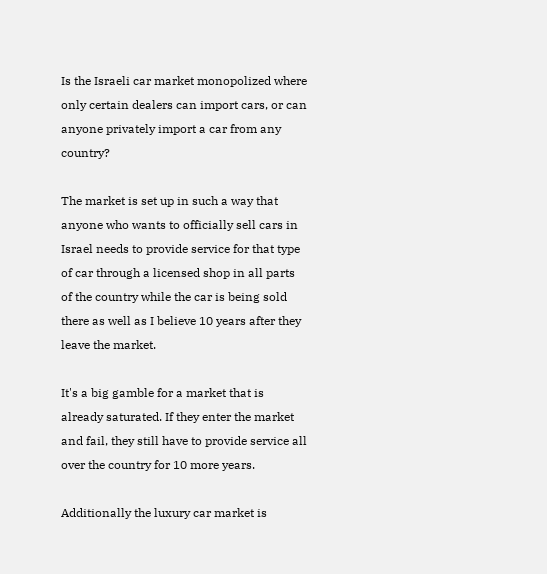Is the Israeli car market monopolized where only certain dealers can import cars, or can anyone privately import a car from any country?

The market is set up in such a way that anyone who wants to officially sell cars in Israel needs to provide service for that type of car through a licensed shop in all parts of the country while the car is being sold there as well as I believe 10 years after they leave the market.

It's a big gamble for a market that is already saturated. If they enter the market and fail, they still have to provide service all over the country for 10 more years.

Additionally the luxury car market is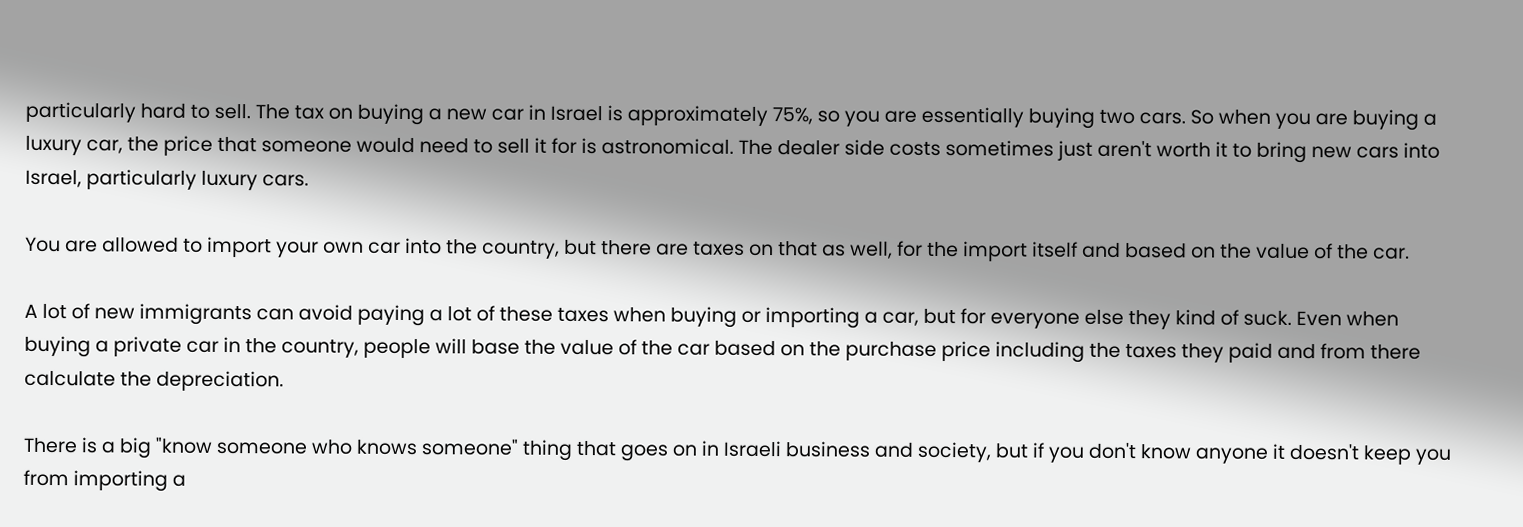particularly hard to sell. The tax on buying a new car in Israel is approximately 75%, so you are essentially buying two cars. So when you are buying a luxury car, the price that someone would need to sell it for is astronomical. The dealer side costs sometimes just aren't worth it to bring new cars into Israel, particularly luxury cars.

You are allowed to import your own car into the country, but there are taxes on that as well, for the import itself and based on the value of the car.

A lot of new immigrants can avoid paying a lot of these taxes when buying or importing a car, but for everyone else they kind of suck. Even when buying a private car in the country, people will base the value of the car based on the purchase price including the taxes they paid and from there calculate the depreciation.

There is a big "know someone who knows someone" thing that goes on in Israeli business and society, but if you don't know anyone it doesn't keep you from importing a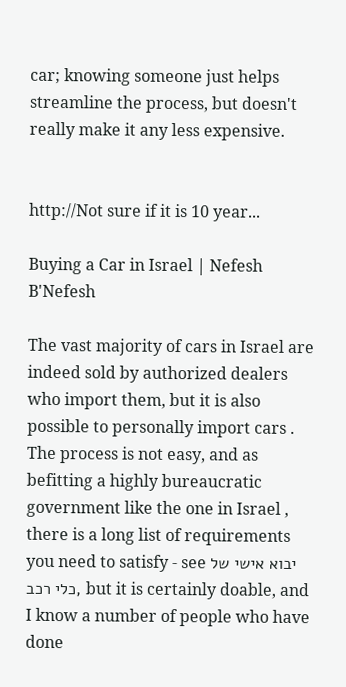car; knowing someone just helps streamline the process, but doesn't really make it any less expensive.


http://Not sure if it is 10 year...

Buying a Car in Israel | Nefesh B'Nefesh

The vast majority of cars in Israel are indeed sold by authorized dealers who import them, but it is also possible to personally import cars . The process is not easy, and as befitting a highly bureaucratic government like the one in Israel , there is a long list of requirements you need to satisfy - see יבוא אישי של כלי רכב, but it is certainly doable, and I know a number of people who have done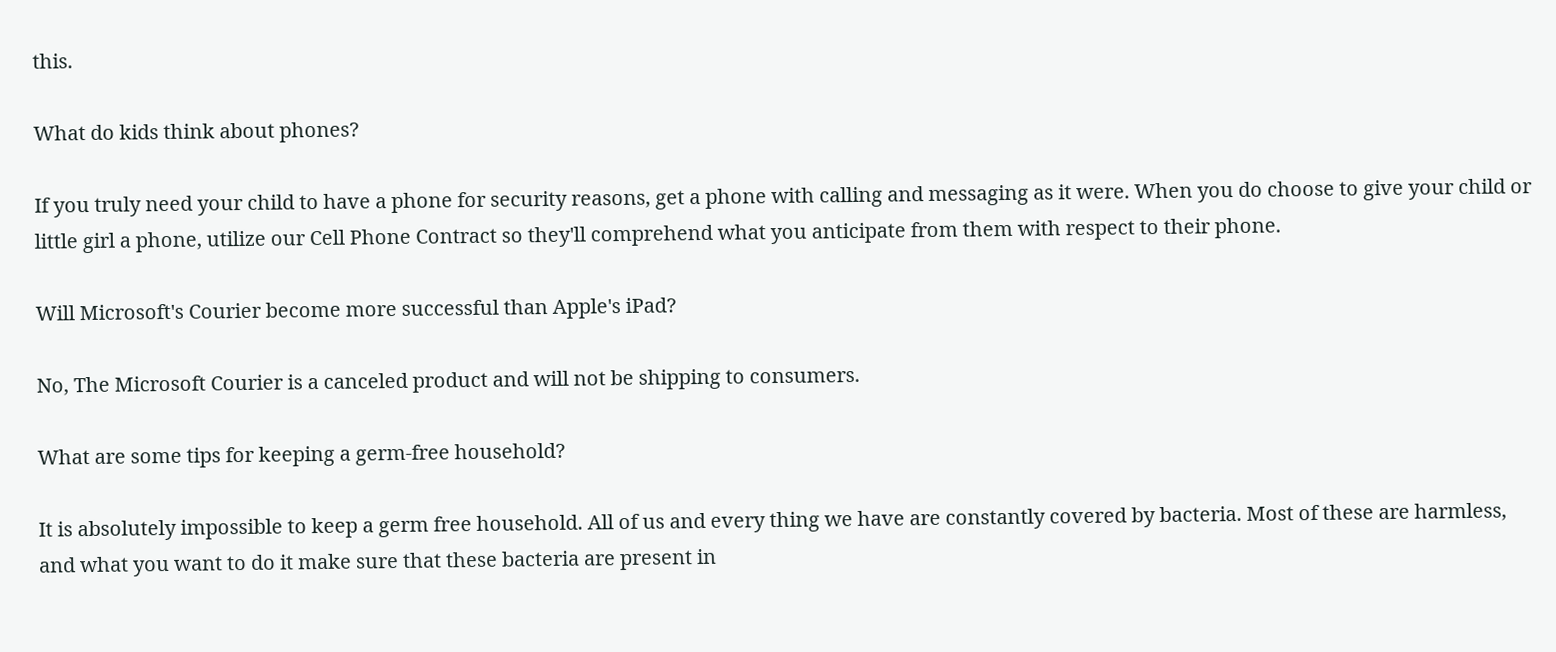this.

What do kids think about phones?

If you truly need your child to have a phone for security reasons, get a phone with calling and messaging as it were. When you do choose to give your child or little girl a phone, utilize our Cell Phone Contract so they'll comprehend what you anticipate from them with respect to their phone.

Will Microsoft's Courier become more successful than Apple's iPad?

No, The Microsoft Courier is a canceled product and will not be shipping to consumers.

What are some tips for keeping a germ-free household?

It is absolutely impossible to keep a germ free household. All of us and every thing we have are constantly covered by bacteria. Most of these are harmless, and what you want to do it make sure that these bacteria are present in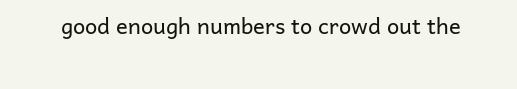good enough numbers to crowd out the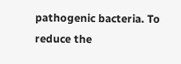pathogenic bacteria. To reduce the